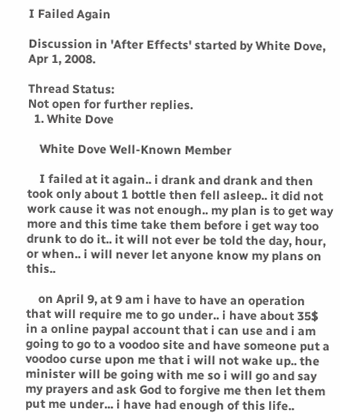I Failed Again

Discussion in 'After Effects' started by White Dove, Apr 1, 2008.

Thread Status:
Not open for further replies.
  1. White Dove

    White Dove Well-Known Member

    I failed at it again.. i drank and drank and then took only about 1 bottle then fell asleep.. it did not work cause it was not enough.. my plan is to get way more and this time take them before i get way too drunk to do it.. it will not ever be told the day, hour, or when.. i will never let anyone know my plans on this..

    on April 9, at 9 am i have to have an operation that will require me to go under.. i have about 35$ in a online paypal account that i can use and i am going to go to a voodoo site and have someone put a voodoo curse upon me that i will not wake up.. the minister will be going with me so i will go and say my prayers and ask God to forgive me then let them put me under... i have had enough of this life..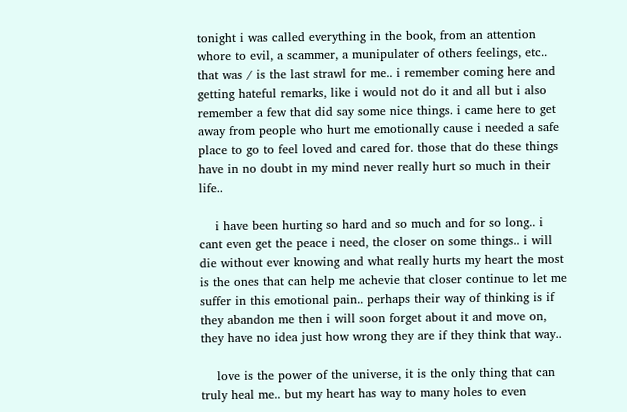tonight i was called everything in the book, from an attention whore to evil, a scammer, a munipulater of others feelings, etc.. that was / is the last strawl for me.. i remember coming here and getting hateful remarks, like i would not do it and all but i also remember a few that did say some nice things. i came here to get away from people who hurt me emotionally cause i needed a safe place to go to feel loved and cared for. those that do these things have in no doubt in my mind never really hurt so much in their life..

    i have been hurting so hard and so much and for so long.. i cant even get the peace i need, the closer on some things.. i will die without ever knowing and what really hurts my heart the most is the ones that can help me achevie that closer continue to let me suffer in this emotional pain.. perhaps their way of thinking is if they abandon me then i will soon forget about it and move on, they have no idea just how wrong they are if they think that way..

    love is the power of the universe, it is the only thing that can truly heal me.. but my heart has way to many holes to even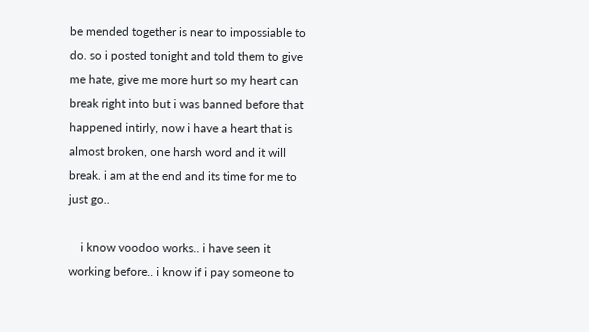be mended together is near to impossiable to do. so i posted tonight and told them to give me hate, give me more hurt so my heart can break right into but i was banned before that happened intirly, now i have a heart that is almost broken, one harsh word and it will break. i am at the end and its time for me to just go..

    i know voodoo works.. i have seen it working before.. i know if i pay someone to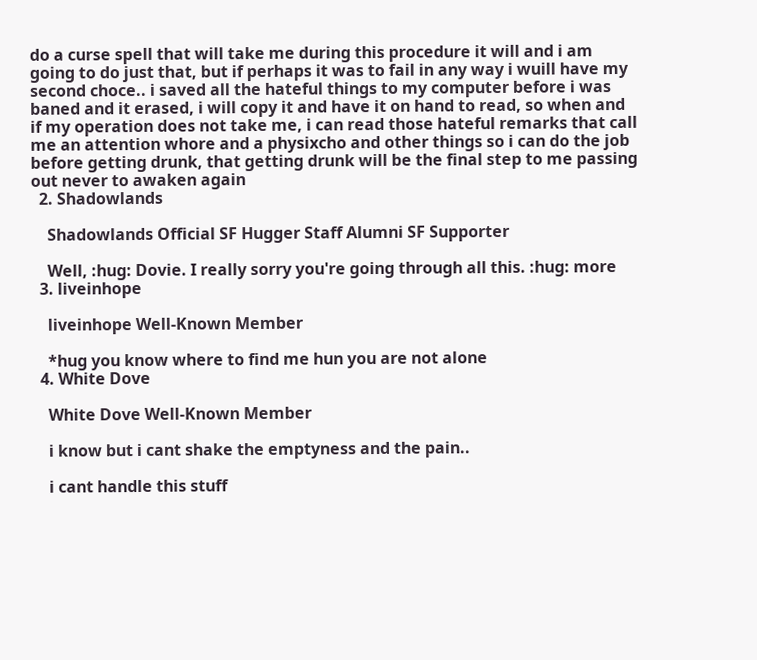do a curse spell that will take me during this procedure it will and i am going to do just that, but if perhaps it was to fail in any way i wuill have my second choce.. i saved all the hateful things to my computer before i was baned and it erased, i will copy it and have it on hand to read, so when and if my operation does not take me, i can read those hateful remarks that call me an attention whore and a physixcho and other things so i can do the job before getting drunk, that getting drunk will be the final step to me passing out never to awaken again
  2. Shadowlands

    Shadowlands Official SF Hugger Staff Alumni SF Supporter

    Well, :hug: Dovie. I really sorry you're going through all this. :hug: more
  3. liveinhope

    liveinhope Well-Known Member

    *hug you know where to find me hun you are not alone
  4. White Dove

    White Dove Well-Known Member

    i know but i cant shake the emptyness and the pain..

    i cant handle this stuff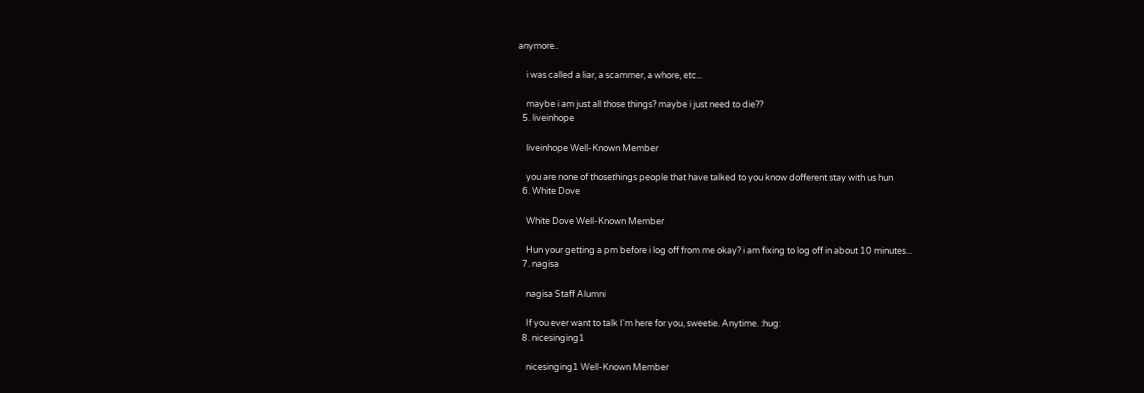anymore..

    i was called a liar, a scammer, a whore, etc...

    maybe i am just all those things? maybe i just need to die??
  5. liveinhope

    liveinhope Well-Known Member

    you are none of thosethings people that have talked to you know dofferent stay with us hun
  6. White Dove

    White Dove Well-Known Member

    Hun your getting a pm before i log off from me okay? i am fixing to log off in about 10 minutes...
  7. nagisa

    nagisa Staff Alumni

    If you ever want to talk I'm here for you, sweetie. Anytime. :hug:
  8. nicesinging1

    nicesinging1 Well-Known Member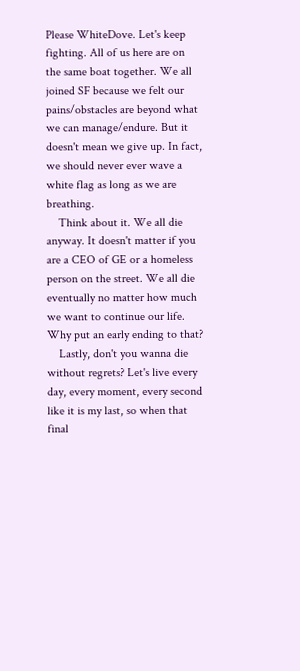Please WhiteDove. Let's keep fighting. All of us here are on the same boat together. We all joined SF because we felt our pains/obstacles are beyond what we can manage/endure. But it doesn't mean we give up. In fact, we should never ever wave a white flag as long as we are breathing.
    Think about it. We all die anyway. It doesn't matter if you are a CEO of GE or a homeless person on the street. We all die eventually no matter how much we want to continue our life. Why put an early ending to that?
    Lastly, don't you wanna die without regrets? Let's live every day, every moment, every second like it is my last, so when that final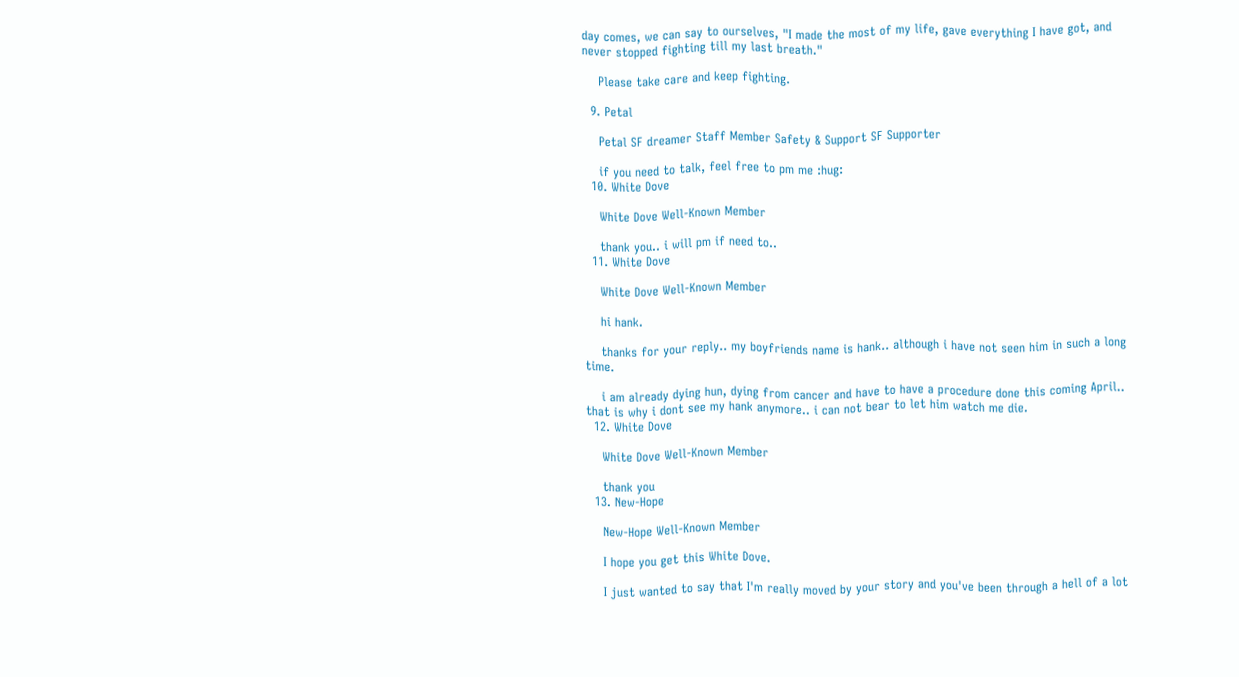day comes, we can say to ourselves, "I made the most of my life, gave everything I have got, and never stopped fighting till my last breath."

    Please take care and keep fighting.

  9. Petal

    Petal SF dreamer Staff Member Safety & Support SF Supporter

    if you need to talk, feel free to pm me :hug:
  10. White Dove

    White Dove Well-Known Member

    thank you.. i will pm if need to..
  11. White Dove

    White Dove Well-Known Member

    hi hank.

    thanks for your reply.. my boyfriends name is hank.. although i have not seen him in such a long time.

    i am already dying hun, dying from cancer and have to have a procedure done this coming April.. that is why i dont see my hank anymore.. i can not bear to let him watch me die.
  12. White Dove

    White Dove Well-Known Member

    thank you
  13. New-Hope

    New-Hope Well-Known Member

    I hope you get this White Dove.

    I just wanted to say that I'm really moved by your story and you've been through a hell of a lot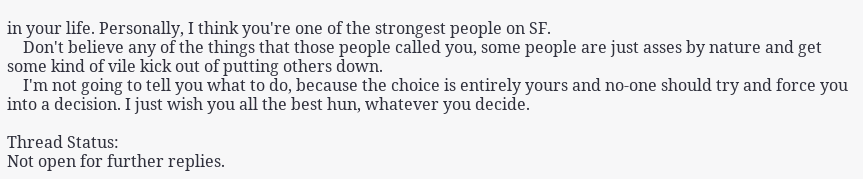in your life. Personally, I think you're one of the strongest people on SF.
    Don't believe any of the things that those people called you, some people are just asses by nature and get some kind of vile kick out of putting others down.
    I'm not going to tell you what to do, because the choice is entirely yours and no-one should try and force you into a decision. I just wish you all the best hun, whatever you decide.

Thread Status:
Not open for further replies.